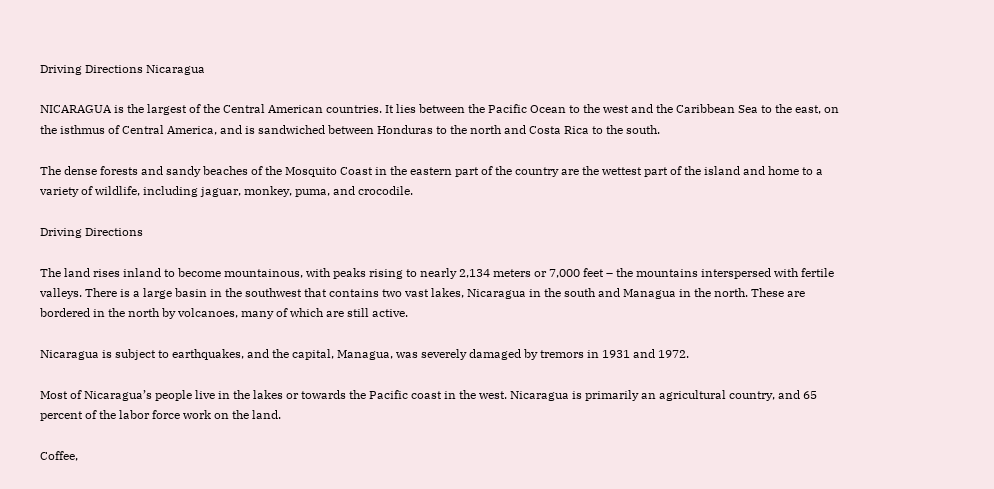Driving Directions Nicaragua

NICARAGUA is the largest of the Central American countries. It lies between the Pacific Ocean to the west and the Caribbean Sea to the east, on the isthmus of Central America, and is sandwiched between Honduras to the north and Costa Rica to the south.

The dense forests and sandy beaches of the Mosquito Coast in the eastern part of the country are the wettest part of the island and home to a variety of wildlife, including jaguar, monkey, puma, and crocodile.

Driving Directions

The land rises inland to become mountainous, with peaks rising to nearly 2,134 meters or 7,000 feet – the mountains interspersed with fertile valleys. There is a large basin in the southwest that contains two vast lakes, Nicaragua in the south and Managua in the north. These are bordered in the north by volcanoes, many of which are still active.

Nicaragua is subject to earthquakes, and the capital, Managua, was severely damaged by tremors in 1931 and 1972.

Most of Nicaragua’s people live in the lakes or towards the Pacific coast in the west. Nicaragua is primarily an agricultural country, and 65 percent of the labor force work on the land.

Coffee,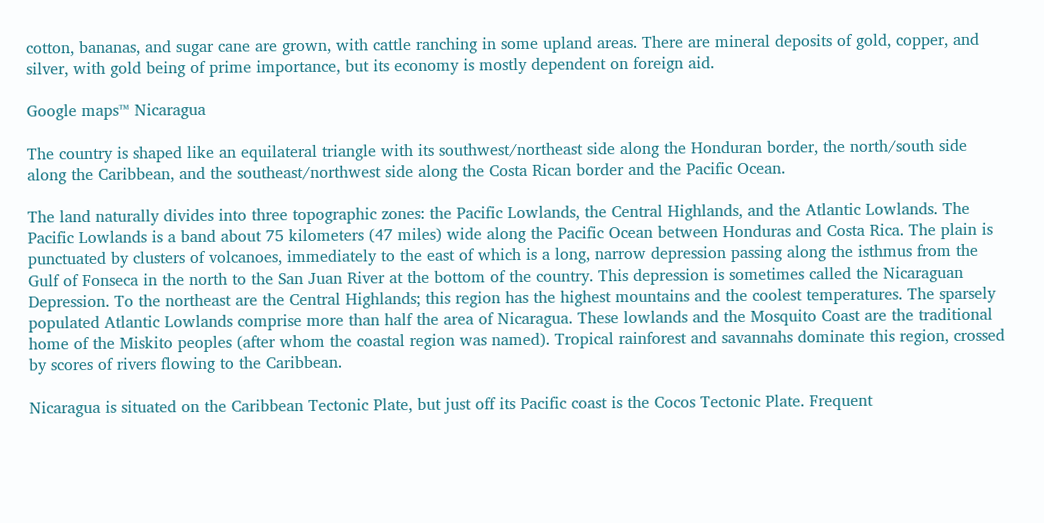cotton, bananas, and sugar cane are grown, with cattle ranching in some upland areas. There are mineral deposits of gold, copper, and silver, with gold being of prime importance, but its economy is mostly dependent on foreign aid.

Google maps™ Nicaragua

The country is shaped like an equilateral triangle with its southwest/northeast side along the Honduran border, the north/south side along the Caribbean, and the southeast/northwest side along the Costa Rican border and the Pacific Ocean.

The land naturally divides into three topographic zones: the Pacific Lowlands, the Central Highlands, and the Atlantic Lowlands. The Pacific Lowlands is a band about 75 kilometers (47 miles) wide along the Pacific Ocean between Honduras and Costa Rica. The plain is punctuated by clusters of volcanoes, immediately to the east of which is a long, narrow depression passing along the isthmus from the Gulf of Fonseca in the north to the San Juan River at the bottom of the country. This depression is sometimes called the Nicaraguan Depression. To the northeast are the Central Highlands; this region has the highest mountains and the coolest temperatures. The sparsely populated Atlantic Lowlands comprise more than half the area of Nicaragua. These lowlands and the Mosquito Coast are the traditional home of the Miskito peoples (after whom the coastal region was named). Tropical rainforest and savannahs dominate this region, crossed by scores of rivers flowing to the Caribbean.

Nicaragua is situated on the Caribbean Tectonic Plate, but just off its Pacific coast is the Cocos Tectonic Plate. Frequent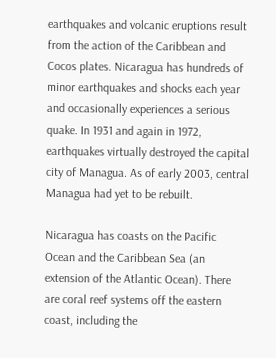earthquakes and volcanic eruptions result from the action of the Caribbean and Cocos plates. Nicaragua has hundreds of minor earthquakes and shocks each year and occasionally experiences a serious quake. In 1931 and again in 1972, earthquakes virtually destroyed the capital city of Managua. As of early 2003, central Managua had yet to be rebuilt.

Nicaragua has coasts on the Pacific Ocean and the Caribbean Sea (an extension of the Atlantic Ocean). There are coral reef systems off the eastern coast, including the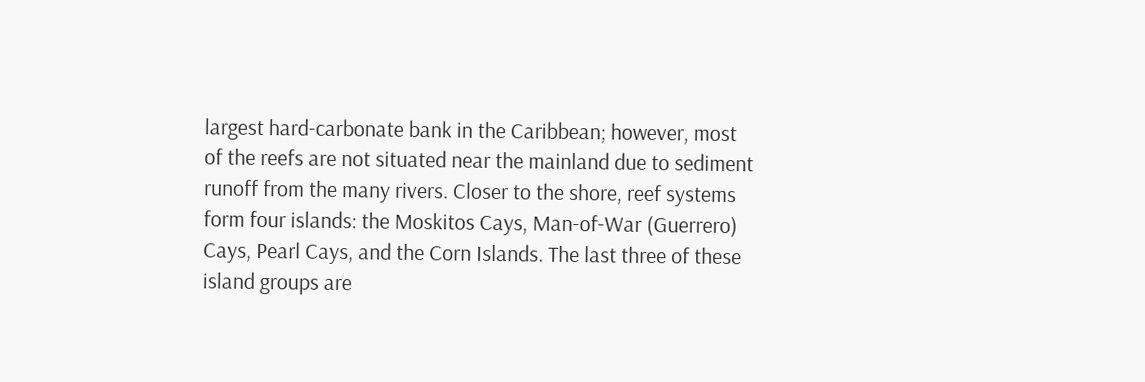largest hard-carbonate bank in the Caribbean; however, most of the reefs are not situated near the mainland due to sediment runoff from the many rivers. Closer to the shore, reef systems form four islands: the Moskitos Cays, Man-of-War (Guerrero) Cays, Pearl Cays, and the Corn Islands. The last three of these island groups are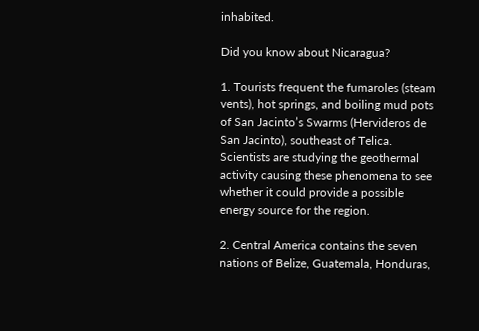inhabited.

Did you know about Nicaragua?

1. Tourists frequent the fumaroles (steam vents), hot springs, and boiling mud pots of San Jacinto’s Swarms (Hervideros de San Jacinto), southeast of Telica. Scientists are studying the geothermal activity causing these phenomena to see whether it could provide a possible energy source for the region.

2. Central America contains the seven nations of Belize, Guatemala, Honduras,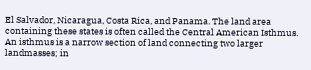El Salvador, Nicaragua, Costa Rica, and Panama. The land area containing these states is often called the Central American Isthmus. An isthmus is a narrow section of land connecting two larger landmasses; in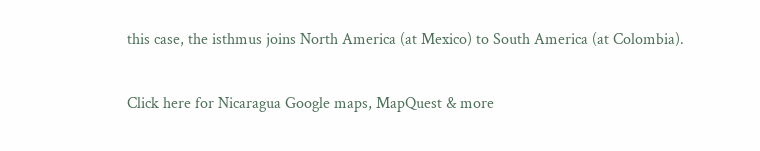this case, the isthmus joins North America (at Mexico) to South America (at Colombia).

Click here for Nicaragua Google maps, MapQuest & more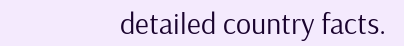detailed country facts.